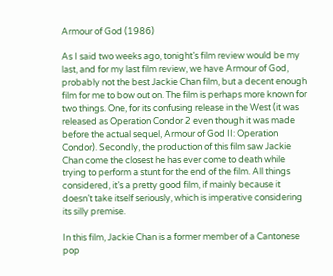Armour of God (1986)

As I said two weeks ago, tonight’s film review would be my last, and for my last film review, we have Armour of God, probably not the best Jackie Chan film, but a decent enough film for me to bow out on. The film is perhaps more known for two things. One, for its confusing release in the West (it was released as Operation Condor 2 even though it was made before the actual sequel, Armour of God II: Operation Condor). Secondly, the production of this film saw Jackie Chan come the closest he has ever come to death while trying to perform a stunt for the end of the film. All things considered, it’s a pretty good film, if mainly because it doesn’t take itself seriously, which is imperative considering its silly premise.

In this film, Jackie Chan is a former member of a Cantonese pop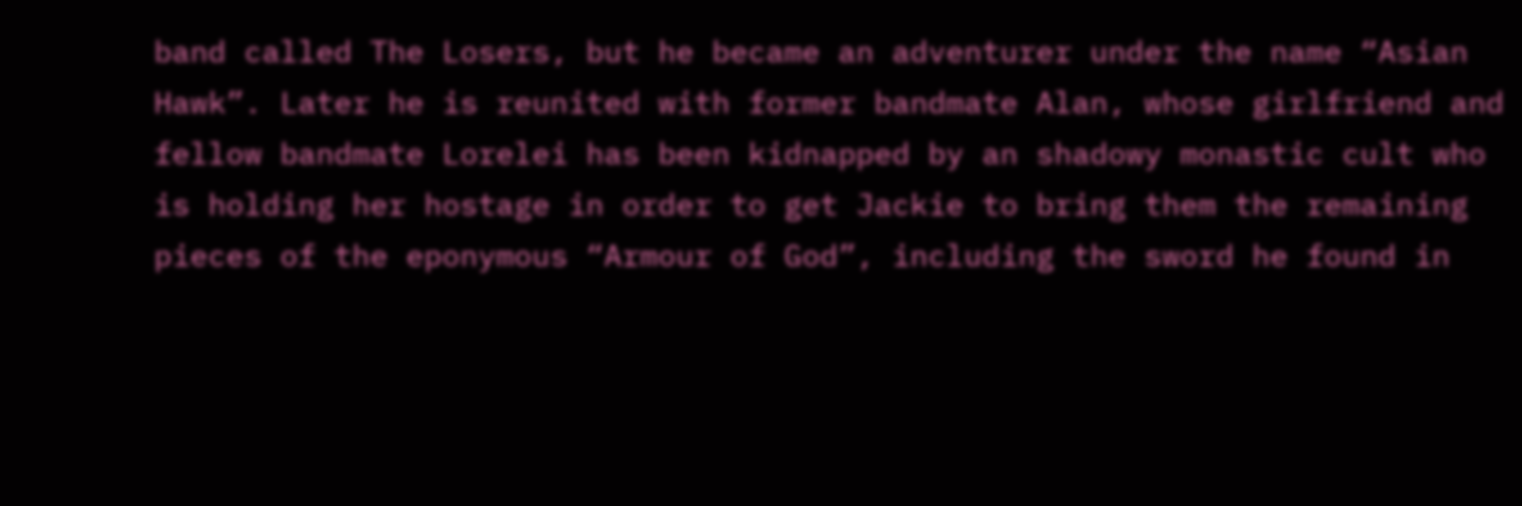band called The Losers, but he became an adventurer under the name “Asian Hawk”. Later he is reunited with former bandmate Alan, whose girlfriend and fellow bandmate Lorelei has been kidnapped by an shadowy monastic cult who is holding her hostage in order to get Jackie to bring them the remaining pieces of the eponymous “Armour of God”, including the sword he found in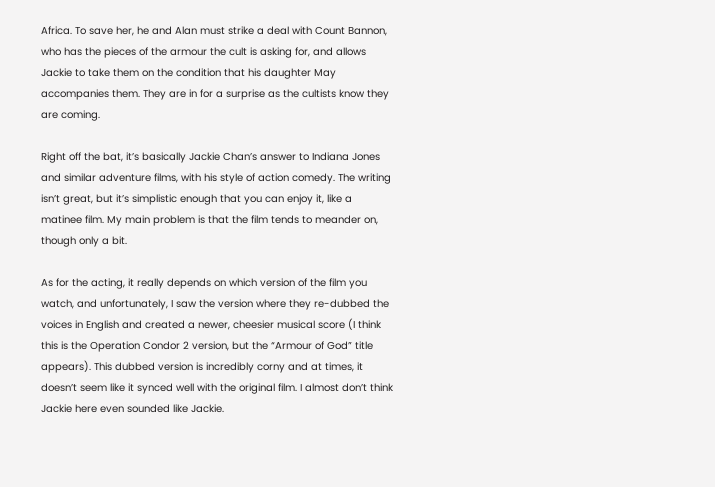Africa. To save her, he and Alan must strike a deal with Count Bannon, who has the pieces of the armour the cult is asking for, and allows Jackie to take them on the condition that his daughter May accompanies them. They are in for a surprise as the cultists know they are coming.

Right off the bat, it’s basically Jackie Chan’s answer to Indiana Jones and similar adventure films, with his style of action comedy. The writing isn’t great, but it’s simplistic enough that you can enjoy it, like a matinee film. My main problem is that the film tends to meander on, though only a bit.

As for the acting, it really depends on which version of the film you watch, and unfortunately, I saw the version where they re-dubbed the voices in English and created a newer, cheesier musical score (I think this is the Operation Condor 2 version, but the “Armour of God” title appears). This dubbed version is incredibly corny and at times, it doesn’t seem like it synced well with the original film. I almost don’t think Jackie here even sounded like Jackie.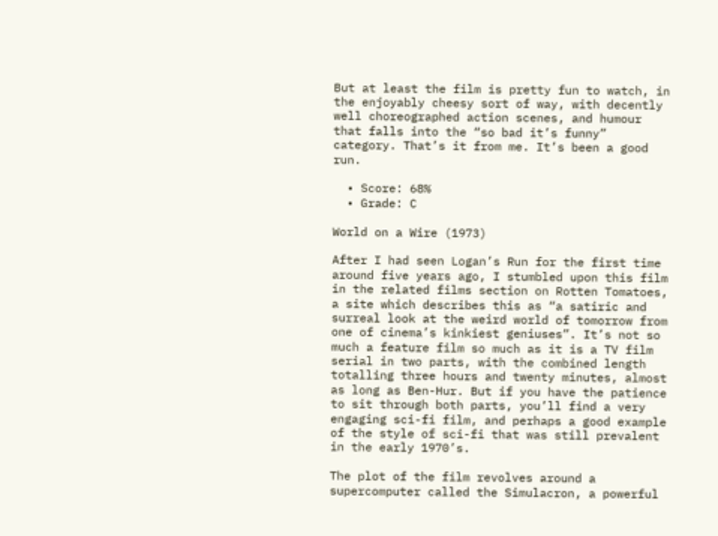But at least the film is pretty fun to watch, in the enjoyably cheesy sort of way, with decently well choreographed action scenes, and humour that falls into the “so bad it’s funny” category. That’s it from me. It’s been a good run.

  • Score: 68%
  • Grade: C

World on a Wire (1973)

After I had seen Logan’s Run for the first time around five years ago, I stumbled upon this film in the related films section on Rotten Tomatoes, a site which describes this as “a satiric and surreal look at the weird world of tomorrow from one of cinema’s kinkiest geniuses”. It’s not so much a feature film so much as it is a TV film serial in two parts, with the combined length totalling three hours and twenty minutes, almost as long as Ben-Hur. But if you have the patience to sit through both parts, you’ll find a very engaging sci-fi film, and perhaps a good example of the style of sci-fi that was still prevalent in the early 1970’s.

The plot of the film revolves around a supercomputer called the Simulacron, a powerful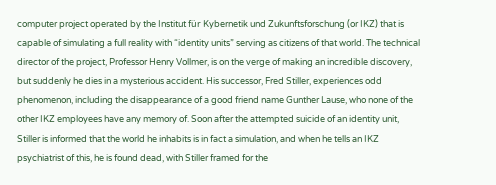computer project operated by the Institut für Kybernetik und Zukunftsforschung (or IKZ) that is capable of simulating a full reality with “identity units” serving as citizens of that world. The technical director of the project, Professor Henry Vollmer, is on the verge of making an incredible discovery, but suddenly he dies in a mysterious accident. His successor, Fred Stiller, experiences odd phenomenon, including the disappearance of a good friend name Gunther Lause, who none of the other IKZ employees have any memory of. Soon after the attempted suicide of an identity unit, Stiller is informed that the world he inhabits is in fact a simulation, and when he tells an IKZ psychiatrist of this, he is found dead, with Stiller framed for the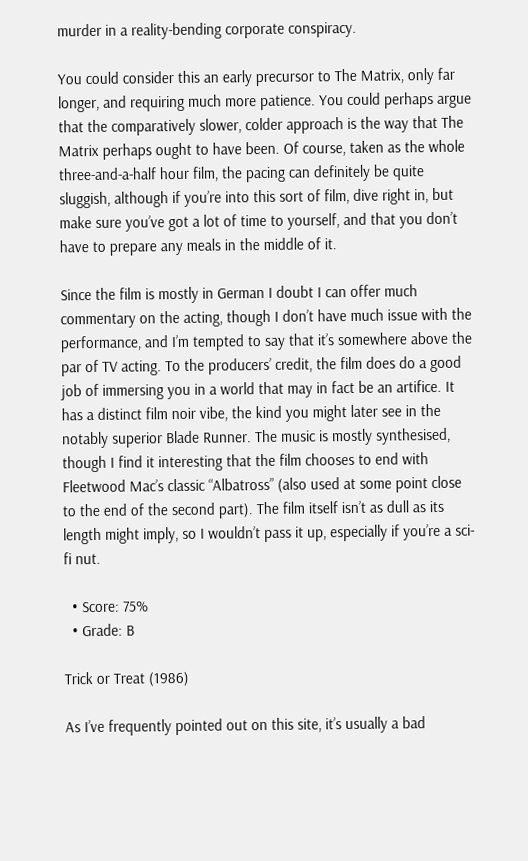murder in a reality-bending corporate conspiracy.

You could consider this an early precursor to The Matrix, only far longer, and requiring much more patience. You could perhaps argue that the comparatively slower, colder approach is the way that The Matrix perhaps ought to have been. Of course, taken as the whole three-and-a-half hour film, the pacing can definitely be quite sluggish, although if you’re into this sort of film, dive right in, but make sure you’ve got a lot of time to yourself, and that you don’t have to prepare any meals in the middle of it.

Since the film is mostly in German I doubt I can offer much commentary on the acting, though I don’t have much issue with the performance, and I’m tempted to say that it’s somewhere above the par of TV acting. To the producers’ credit, the film does do a good job of immersing you in a world that may in fact be an artifice. It has a distinct film noir vibe, the kind you might later see in the notably superior Blade Runner. The music is mostly synthesised, though I find it interesting that the film chooses to end with Fleetwood Mac’s classic “Albatross” (also used at some point close to the end of the second part). The film itself isn’t as dull as its length might imply, so I wouldn’t pass it up, especially if you’re a sci-fi nut.

  • Score: 75%
  • Grade: B

Trick or Treat (1986)

As I’ve frequently pointed out on this site, it’s usually a bad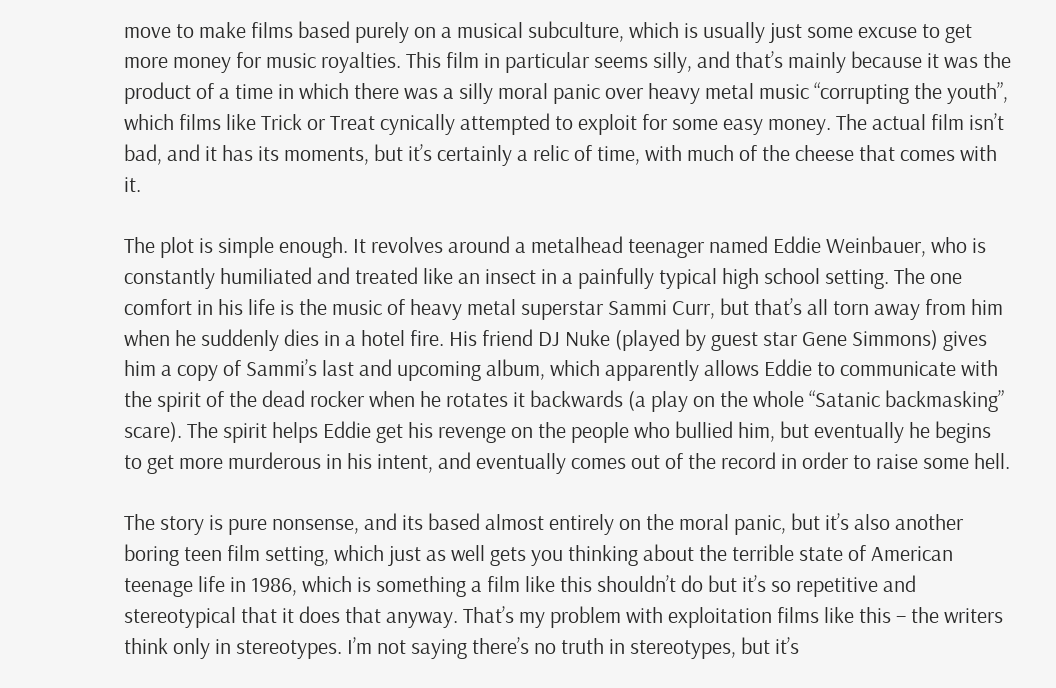move to make films based purely on a musical subculture, which is usually just some excuse to get more money for music royalties. This film in particular seems silly, and that’s mainly because it was the product of a time in which there was a silly moral panic over heavy metal music “corrupting the youth”, which films like Trick or Treat cynically attempted to exploit for some easy money. The actual film isn’t bad, and it has its moments, but it’s certainly a relic of time, with much of the cheese that comes with it.

The plot is simple enough. It revolves around a metalhead teenager named Eddie Weinbauer, who is constantly humiliated and treated like an insect in a painfully typical high school setting. The one comfort in his life is the music of heavy metal superstar Sammi Curr, but that’s all torn away from him when he suddenly dies in a hotel fire. His friend DJ Nuke (played by guest star Gene Simmons) gives him a copy of Sammi’s last and upcoming album, which apparently allows Eddie to communicate with the spirit of the dead rocker when he rotates it backwards (a play on the whole “Satanic backmasking” scare). The spirit helps Eddie get his revenge on the people who bullied him, but eventually he begins to get more murderous in his intent, and eventually comes out of the record in order to raise some hell.

The story is pure nonsense, and its based almost entirely on the moral panic, but it’s also another boring teen film setting, which just as well gets you thinking about the terrible state of American teenage life in 1986, which is something a film like this shouldn’t do but it’s so repetitive and stereotypical that it does that anyway. That’s my problem with exploitation films like this – the writers think only in stereotypes. I’m not saying there’s no truth in stereotypes, but it’s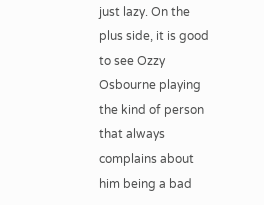just lazy. On the plus side, it is good to see Ozzy Osbourne playing the kind of person that always complains about him being a bad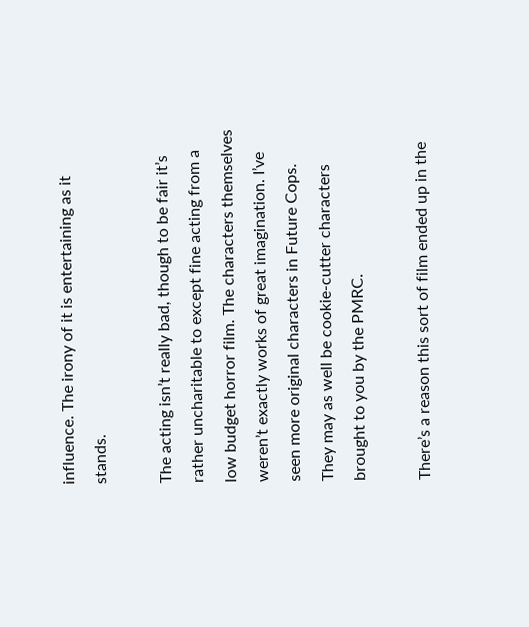influence. The irony of it is entertaining as it stands.

The acting isn’t really bad, though to be fair it’s rather uncharitable to except fine acting from a low budget horror film. The characters themselves weren’t exactly works of great imagination. I’ve seen more original characters in Future Cops. They may as well be cookie-cutter characters brought to you by the PMRC.

There’s a reason this sort of film ended up in the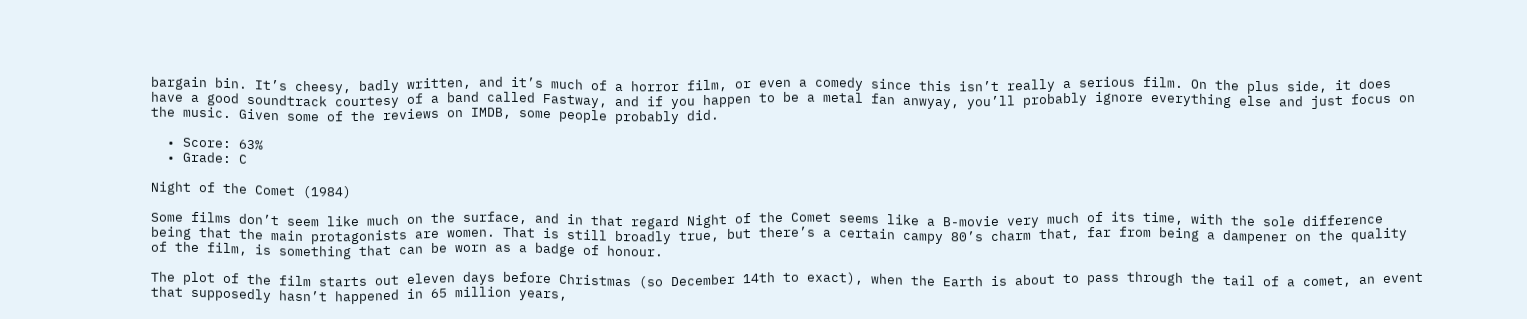bargain bin. It’s cheesy, badly written, and it’s much of a horror film, or even a comedy since this isn’t really a serious film. On the plus side, it does have a good soundtrack courtesy of a band called Fastway, and if you happen to be a metal fan anwyay, you’ll probably ignore everything else and just focus on the music. Given some of the reviews on IMDB, some people probably did.

  • Score: 63%
  • Grade: C

Night of the Comet (1984)

Some films don’t seem like much on the surface, and in that regard Night of the Comet seems like a B-movie very much of its time, with the sole difference being that the main protagonists are women. That is still broadly true, but there’s a certain campy 80’s charm that, far from being a dampener on the quality of the film, is something that can be worn as a badge of honour.

The plot of the film starts out eleven days before Christmas (so December 14th to exact), when the Earth is about to pass through the tail of a comet, an event that supposedly hasn’t happened in 65 million years,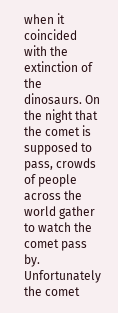when it coincided with the extinction of the dinosaurs. On the night that the comet is supposed to pass, crowds of people across the world gather to watch the comet pass by. Unfortunately the comet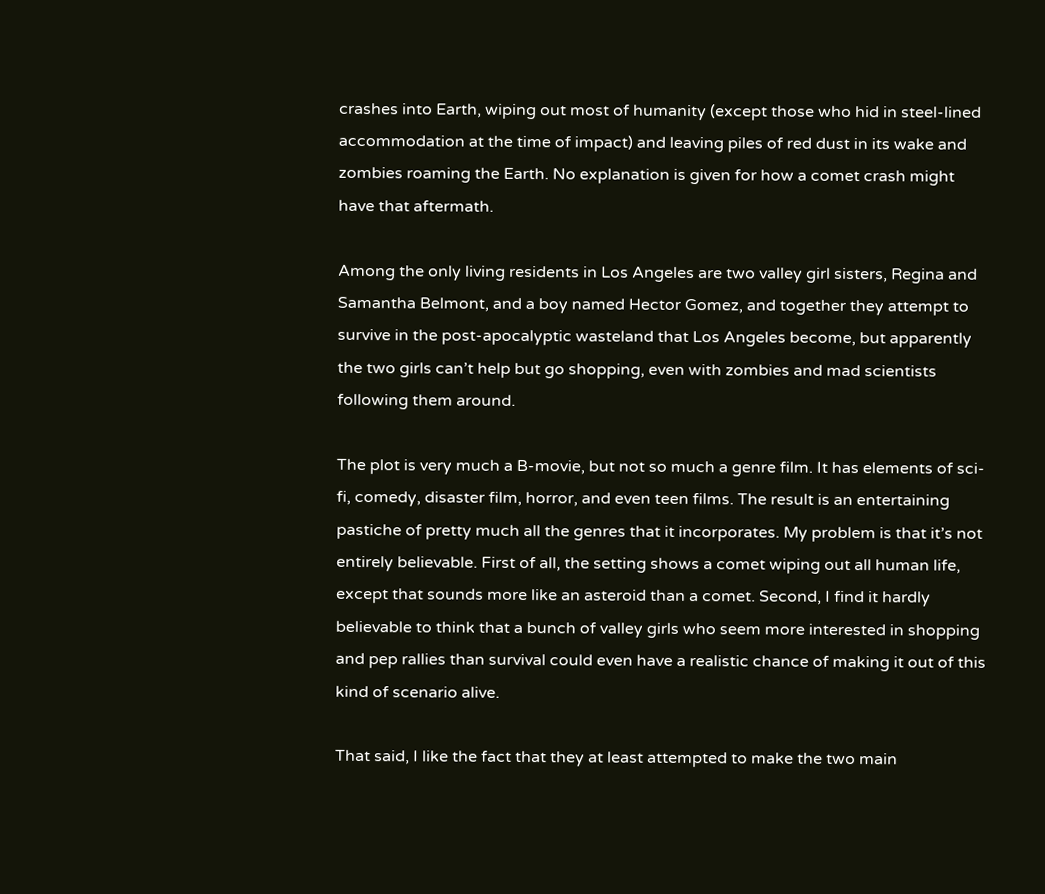crashes into Earth, wiping out most of humanity (except those who hid in steel-lined accommodation at the time of impact) and leaving piles of red dust in its wake and zombies roaming the Earth. No explanation is given for how a comet crash might have that aftermath.

Among the only living residents in Los Angeles are two valley girl sisters, Regina and Samantha Belmont, and a boy named Hector Gomez, and together they attempt to survive in the post-apocalyptic wasteland that Los Angeles become, but apparently the two girls can’t help but go shopping, even with zombies and mad scientists following them around.

The plot is very much a B-movie, but not so much a genre film. It has elements of sci-fi, comedy, disaster film, horror, and even teen films. The result is an entertaining pastiche of pretty much all the genres that it incorporates. My problem is that it’s not entirely believable. First of all, the setting shows a comet wiping out all human life, except that sounds more like an asteroid than a comet. Second, I find it hardly believable to think that a bunch of valley girls who seem more interested in shopping and pep rallies than survival could even have a realistic chance of making it out of this kind of scenario alive.

That said, I like the fact that they at least attempted to make the two main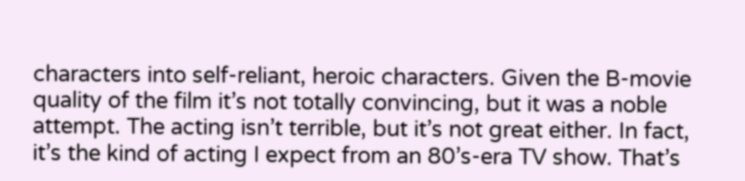characters into self-reliant, heroic characters. Given the B-movie quality of the film it’s not totally convincing, but it was a noble attempt. The acting isn’t terrible, but it’s not great either. In fact, it’s the kind of acting I expect from an 80’s-era TV show. That’s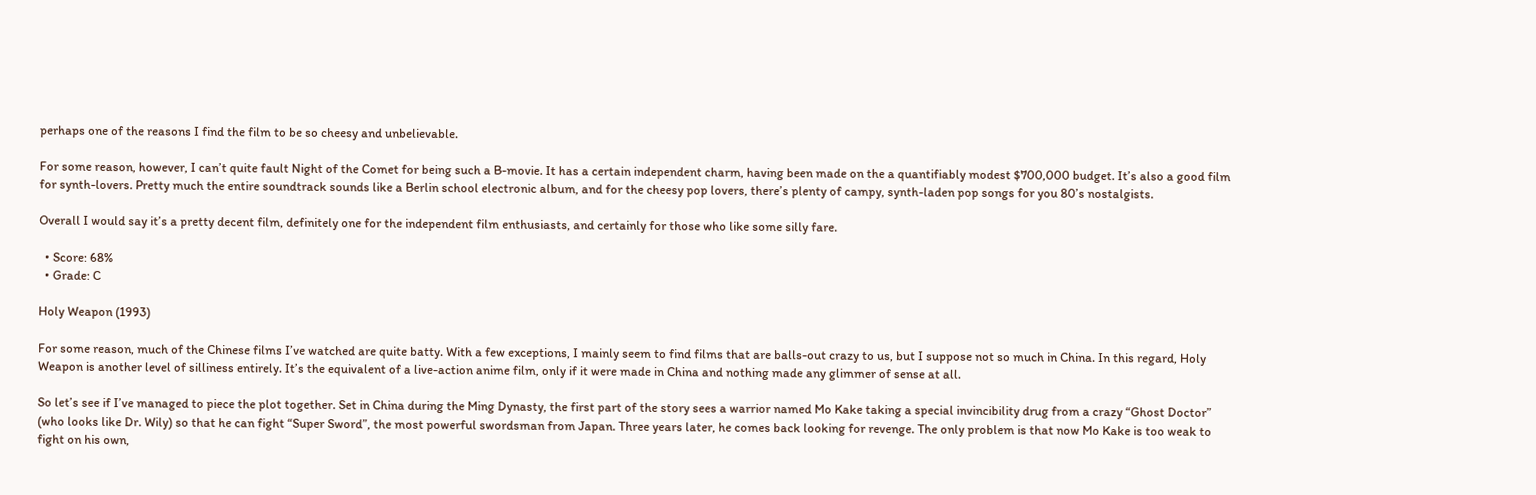perhaps one of the reasons I find the film to be so cheesy and unbelievable.

For some reason, however, I can’t quite fault Night of the Comet for being such a B-movie. It has a certain independent charm, having been made on the a quantifiably modest $700,000 budget. It’s also a good film for synth-lovers. Pretty much the entire soundtrack sounds like a Berlin school electronic album, and for the cheesy pop lovers, there’s plenty of campy, synth-laden pop songs for you 80’s nostalgists.

Overall I would say it’s a pretty decent film, definitely one for the independent film enthusiasts, and certainly for those who like some silly fare.

  • Score: 68%
  • Grade: C

Holy Weapon (1993)

For some reason, much of the Chinese films I’ve watched are quite batty. With a few exceptions, I mainly seem to find films that are balls-out crazy to us, but I suppose not so much in China. In this regard, Holy Weapon is another level of silliness entirely. It’s the equivalent of a live-action anime film, only if it were made in China and nothing made any glimmer of sense at all.

So let’s see if I’ve managed to piece the plot together. Set in China during the Ming Dynasty, the first part of the story sees a warrior named Mo Kake taking a special invincibility drug from a crazy “Ghost Doctor” (who looks like Dr. Wily) so that he can fight “Super Sword”, the most powerful swordsman from Japan. Three years later, he comes back looking for revenge. The only problem is that now Mo Kake is too weak to fight on his own,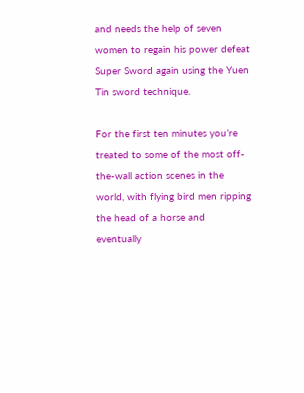and needs the help of seven women to regain his power defeat Super Sword again using the Yuen Tin sword technique.

For the first ten minutes you’re treated to some of the most off-the-wall action scenes in the world, with flying bird men ripping the head of a horse and eventually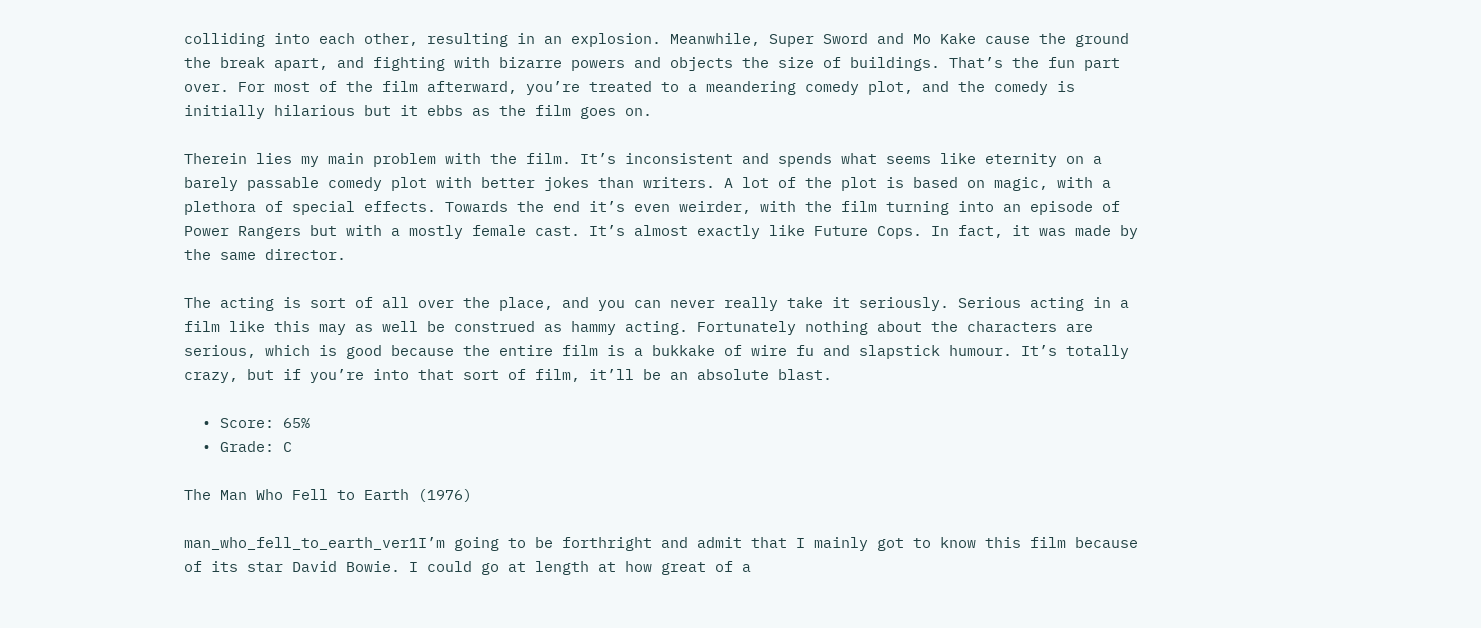colliding into each other, resulting in an explosion. Meanwhile, Super Sword and Mo Kake cause the ground the break apart, and fighting with bizarre powers and objects the size of buildings. That’s the fun part over. For most of the film afterward, you’re treated to a meandering comedy plot, and the comedy is initially hilarious but it ebbs as the film goes on.

Therein lies my main problem with the film. It’s inconsistent and spends what seems like eternity on a barely passable comedy plot with better jokes than writers. A lot of the plot is based on magic, with a plethora of special effects. Towards the end it’s even weirder, with the film turning into an episode of Power Rangers but with a mostly female cast. It’s almost exactly like Future Cops. In fact, it was made by the same director.

The acting is sort of all over the place, and you can never really take it seriously. Serious acting in a film like this may as well be construed as hammy acting. Fortunately nothing about the characters are serious, which is good because the entire film is a bukkake of wire fu and slapstick humour. It’s totally crazy, but if you’re into that sort of film, it’ll be an absolute blast.

  • Score: 65%
  • Grade: C

The Man Who Fell to Earth (1976)

man_who_fell_to_earth_ver1I’m going to be forthright and admit that I mainly got to know this film because of its star David Bowie. I could go at length at how great of a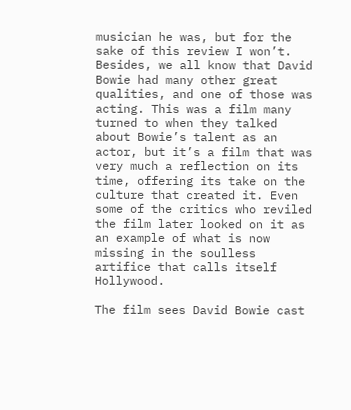musician he was, but for the sake of this review I won’t. Besides, we all know that David Bowie had many other great qualities, and one of those was acting. This was a film many turned to when they talked about Bowie’s talent as an actor, but it’s a film that was very much a reflection on its time, offering its take on the culture that created it. Even some of the critics who reviled the film later looked on it as an example of what is now missing in the soulless artifice that calls itself Hollywood.

The film sees David Bowie cast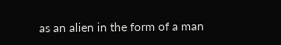as an alien in the form of a man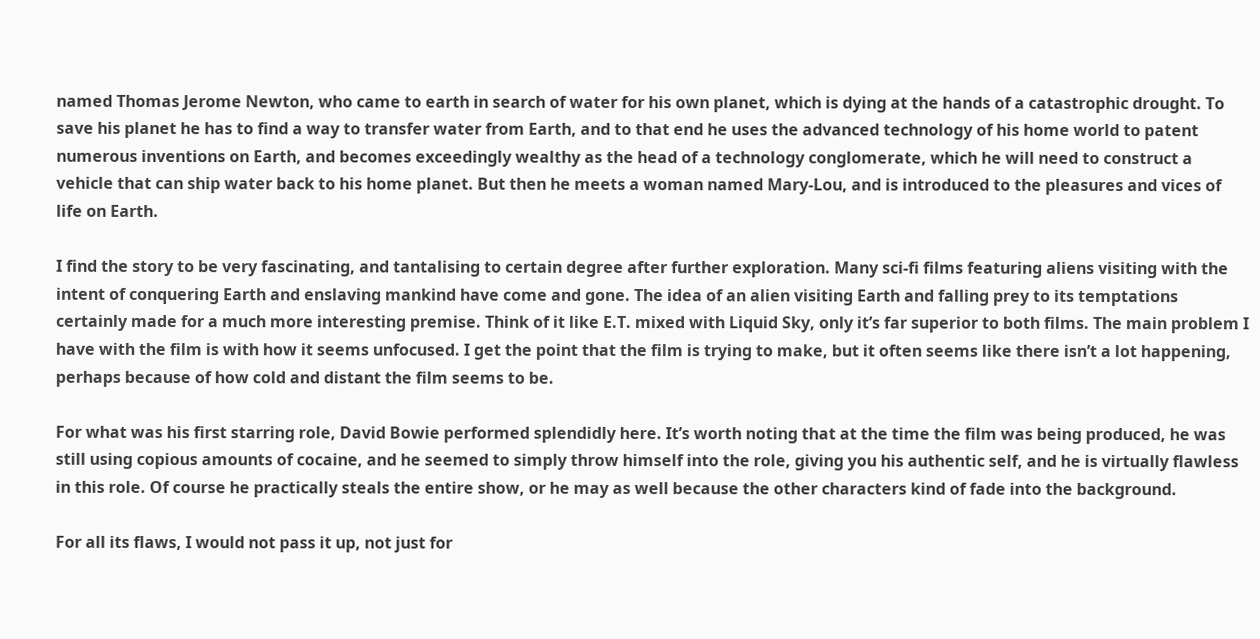named Thomas Jerome Newton, who came to earth in search of water for his own planet, which is dying at the hands of a catastrophic drought. To save his planet he has to find a way to transfer water from Earth, and to that end he uses the advanced technology of his home world to patent numerous inventions on Earth, and becomes exceedingly wealthy as the head of a technology conglomerate, which he will need to construct a vehicle that can ship water back to his home planet. But then he meets a woman named Mary-Lou, and is introduced to the pleasures and vices of life on Earth.

I find the story to be very fascinating, and tantalising to certain degree after further exploration. Many sci-fi films featuring aliens visiting with the intent of conquering Earth and enslaving mankind have come and gone. The idea of an alien visiting Earth and falling prey to its temptations certainly made for a much more interesting premise. Think of it like E.T. mixed with Liquid Sky, only it’s far superior to both films. The main problem I have with the film is with how it seems unfocused. I get the point that the film is trying to make, but it often seems like there isn’t a lot happening, perhaps because of how cold and distant the film seems to be.

For what was his first starring role, David Bowie performed splendidly here. It’s worth noting that at the time the film was being produced, he was still using copious amounts of cocaine, and he seemed to simply throw himself into the role, giving you his authentic self, and he is virtually flawless in this role. Of course he practically steals the entire show, or he may as well because the other characters kind of fade into the background.

For all its flaws, I would not pass it up, not just for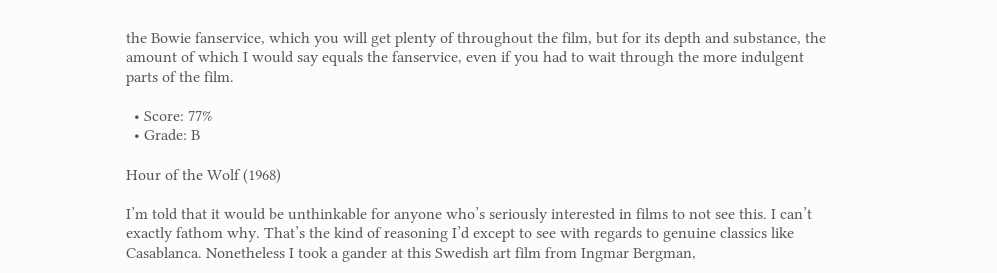the Bowie fanservice, which you will get plenty of throughout the film, but for its depth and substance, the amount of which I would say equals the fanservice, even if you had to wait through the more indulgent parts of the film.

  • Score: 77%
  • Grade: B

Hour of the Wolf (1968)

I’m told that it would be unthinkable for anyone who’s seriously interested in films to not see this. I can’t exactly fathom why. That’s the kind of reasoning I’d except to see with regards to genuine classics like Casablanca. Nonetheless I took a gander at this Swedish art film from Ingmar Bergman,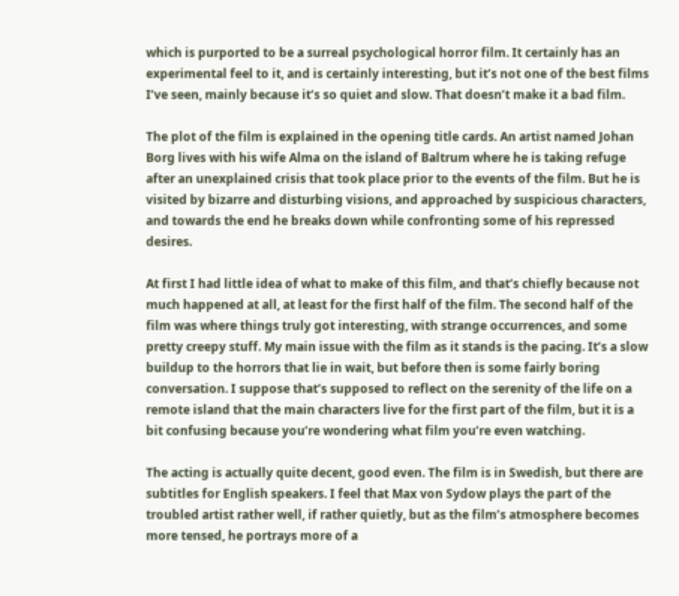which is purported to be a surreal psychological horror film. It certainly has an experimental feel to it, and is certainly interesting, but it’s not one of the best films I’ve seen, mainly because it’s so quiet and slow. That doesn’t make it a bad film.

The plot of the film is explained in the opening title cards. An artist named Johan Borg lives with his wife Alma on the island of Baltrum where he is taking refuge after an unexplained crisis that took place prior to the events of the film. But he is visited by bizarre and disturbing visions, and approached by suspicious characters, and towards the end he breaks down while confronting some of his repressed desires.

At first I had little idea of what to make of this film, and that’s chiefly because not much happened at all, at least for the first half of the film. The second half of the film was where things truly got interesting, with strange occurrences, and some pretty creepy stuff. My main issue with the film as it stands is the pacing. It’s a slow buildup to the horrors that lie in wait, but before then is some fairly boring conversation. I suppose that’s supposed to reflect on the serenity of the life on a remote island that the main characters live for the first part of the film, but it is a bit confusing because you’re wondering what film you’re even watching.

The acting is actually quite decent, good even. The film is in Swedish, but there are subtitles for English speakers. I feel that Max von Sydow plays the part of the troubled artist rather well, if rather quietly, but as the film’s atmosphere becomes more tensed, he portrays more of a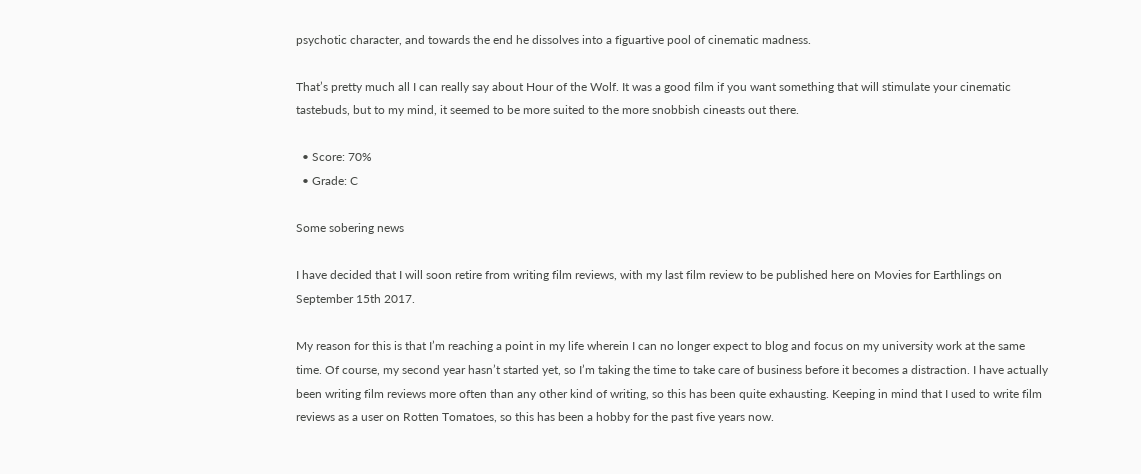psychotic character, and towards the end he dissolves into a figuartive pool of cinematic madness.

That’s pretty much all I can really say about Hour of the Wolf. It was a good film if you want something that will stimulate your cinematic tastebuds, but to my mind, it seemed to be more suited to the more snobbish cineasts out there.

  • Score: 70%
  • Grade: C

Some sobering news

I have decided that I will soon retire from writing film reviews, with my last film review to be published here on Movies for Earthlings on September 15th 2017.

My reason for this is that I’m reaching a point in my life wherein I can no longer expect to blog and focus on my university work at the same time. Of course, my second year hasn’t started yet, so I’m taking the time to take care of business before it becomes a distraction. I have actually been writing film reviews more often than any other kind of writing, so this has been quite exhausting. Keeping in mind that I used to write film reviews as a user on Rotten Tomatoes, so this has been a hobby for the past five years now.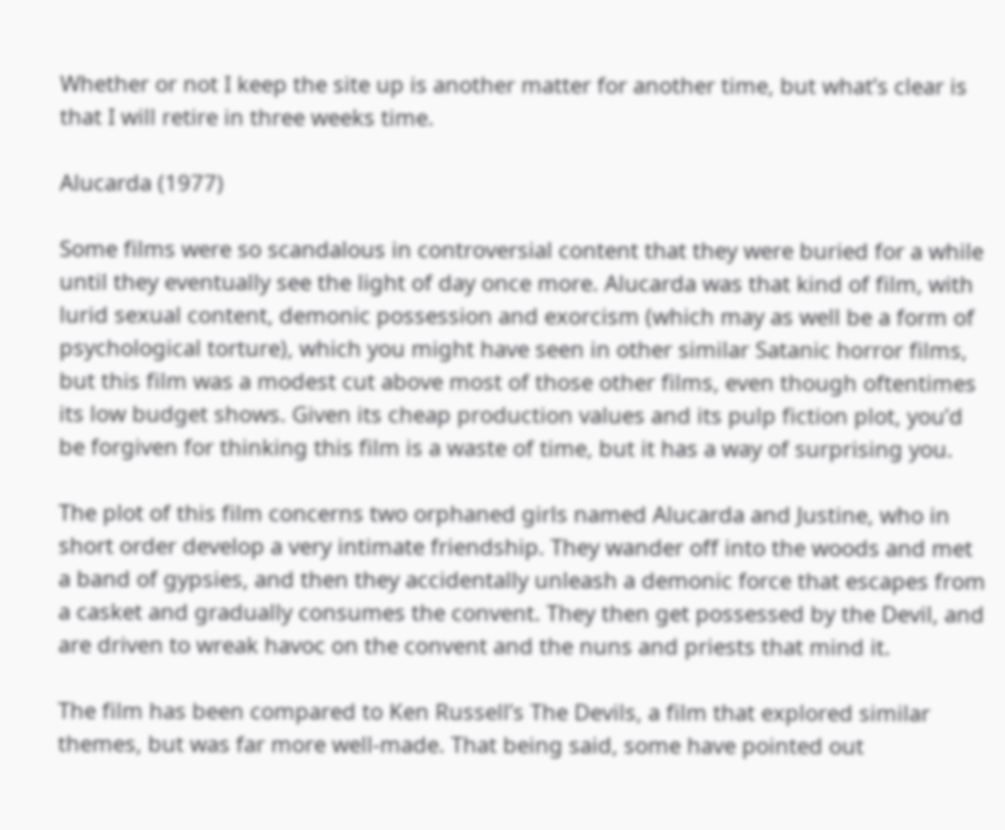Whether or not I keep the site up is another matter for another time, but what’s clear is that I will retire in three weeks time.

Alucarda (1977)

Some films were so scandalous in controversial content that they were buried for a while until they eventually see the light of day once more. Alucarda was that kind of film, with lurid sexual content, demonic possession and exorcism (which may as well be a form of psychological torture), which you might have seen in other similar Satanic horror films, but this film was a modest cut above most of those other films, even though oftentimes its low budget shows. Given its cheap production values and its pulp fiction plot, you’d be forgiven for thinking this film is a waste of time, but it has a way of surprising you.

The plot of this film concerns two orphaned girls named Alucarda and Justine, who in short order develop a very intimate friendship. They wander off into the woods and met a band of gypsies, and then they accidentally unleash a demonic force that escapes from a casket and gradually consumes the convent. They then get possessed by the Devil, and are driven to wreak havoc on the convent and the nuns and priests that mind it.

The film has been compared to Ken Russell’s The Devils, a film that explored similar themes, but was far more well-made. That being said, some have pointed out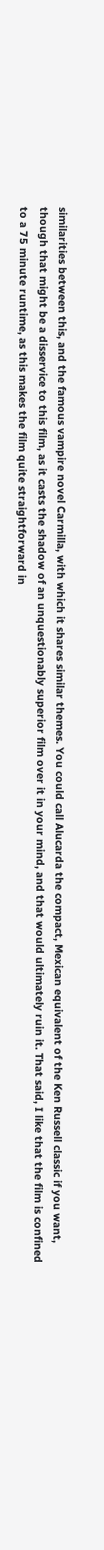similarities between this, and the famous vampire novel Carmilla, with which it shares similar themes. You could call Alucarda the compact, Mexican equivalent of the Ken Russell classic if you want, though that might be a disservice to this film, as it casts the shadow of an unquestionably superior film over it in your mind, and that would ultimately ruin it. That said, I like that the film is confined to a 75 minute runtime, as this makes the film quite straightforward in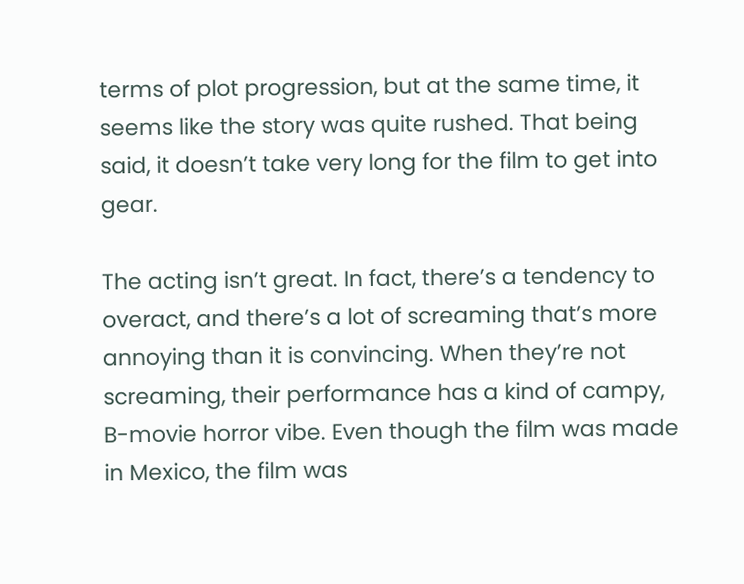terms of plot progression, but at the same time, it seems like the story was quite rushed. That being said, it doesn’t take very long for the film to get into gear.

The acting isn’t great. In fact, there’s a tendency to overact, and there’s a lot of screaming that’s more annoying than it is convincing. When they’re not screaming, their performance has a kind of campy, B-movie horror vibe. Even though the film was made in Mexico, the film was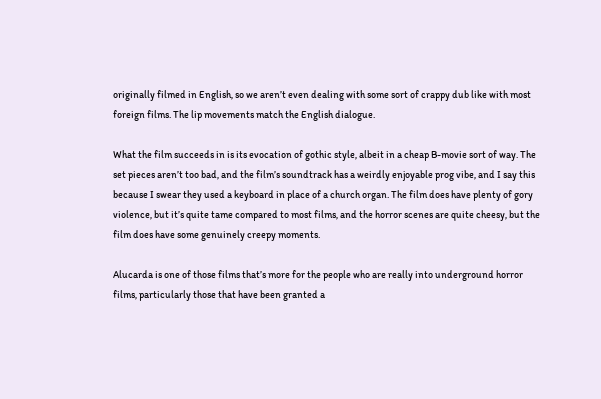originally filmed in English, so we aren’t even dealing with some sort of crappy dub like with most foreign films. The lip movements match the English dialogue.

What the film succeeds in is its evocation of gothic style, albeit in a cheap B-movie sort of way. The set pieces aren’t too bad, and the film’s soundtrack has a weirdly enjoyable prog vibe, and I say this because I swear they used a keyboard in place of a church organ. The film does have plenty of gory violence, but it’s quite tame compared to most films, and the horror scenes are quite cheesy, but the film does have some genuinely creepy moments.

Alucarda is one of those films that’s more for the people who are really into underground horror films, particularly those that have been granted a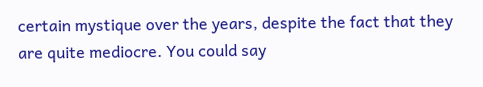certain mystique over the years, despite the fact that they are quite mediocre. You could say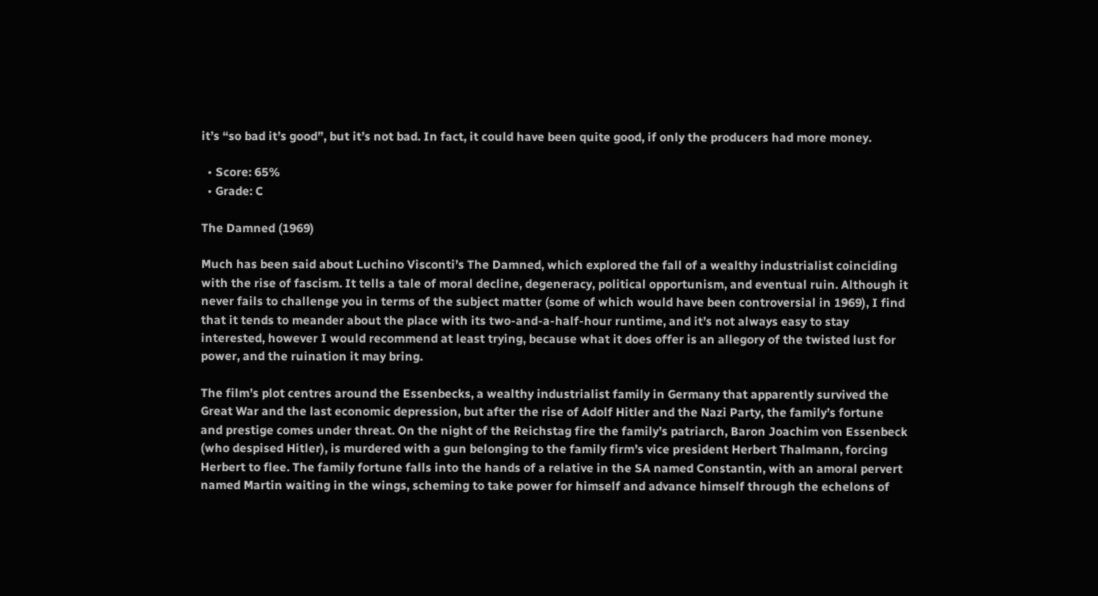it’s “so bad it’s good”, but it’s not bad. In fact, it could have been quite good, if only the producers had more money.

  • Score: 65%
  • Grade: C

The Damned (1969)

Much has been said about Luchino Visconti’s The Damned, which explored the fall of a wealthy industrialist coinciding with the rise of fascism. It tells a tale of moral decline, degeneracy, political opportunism, and eventual ruin. Although it never fails to challenge you in terms of the subject matter (some of which would have been controversial in 1969), I find that it tends to meander about the place with its two-and-a-half-hour runtime, and it’s not always easy to stay interested, however I would recommend at least trying, because what it does offer is an allegory of the twisted lust for power, and the ruination it may bring.

The film’s plot centres around the Essenbecks, a wealthy industrialist family in Germany that apparently survived the Great War and the last economic depression, but after the rise of Adolf Hitler and the Nazi Party, the family’s fortune and prestige comes under threat. On the night of the Reichstag fire the family’s patriarch, Baron Joachim von Essenbeck (who despised Hitler), is murdered with a gun belonging to the family firm’s vice president Herbert Thalmann, forcing Herbert to flee. The family fortune falls into the hands of a relative in the SA named Constantin, with an amoral pervert named Martin waiting in the wings, scheming to take power for himself and advance himself through the echelons of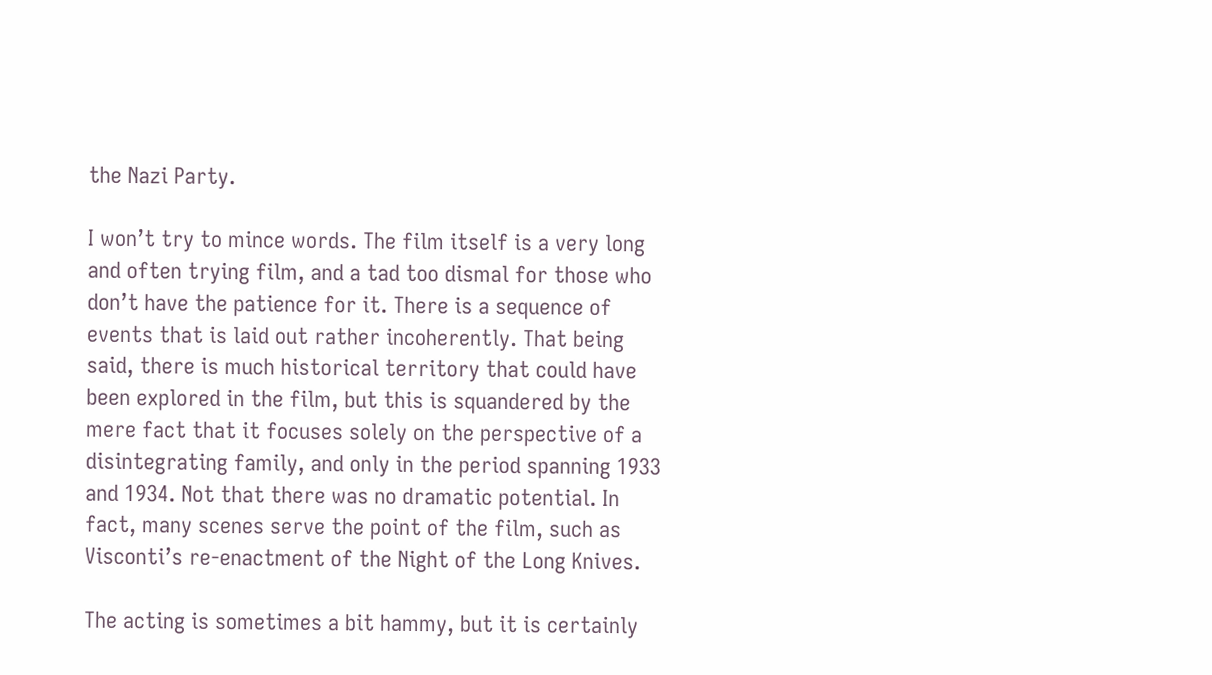the Nazi Party.

I won’t try to mince words. The film itself is a very long and often trying film, and a tad too dismal for those who don’t have the patience for it. There is a sequence of events that is laid out rather incoherently. That being said, there is much historical territory that could have been explored in the film, but this is squandered by the mere fact that it focuses solely on the perspective of a disintegrating family, and only in the period spanning 1933 and 1934. Not that there was no dramatic potential. In fact, many scenes serve the point of the film, such as Visconti’s re-enactment of the Night of the Long Knives.

The acting is sometimes a bit hammy, but it is certainly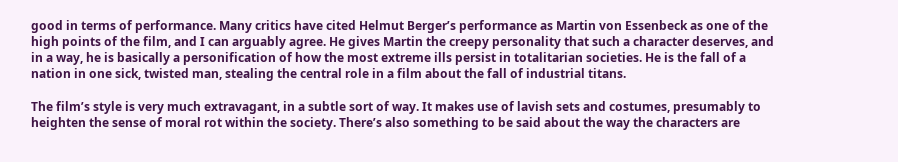good in terms of performance. Many critics have cited Helmut Berger’s performance as Martin von Essenbeck as one of the high points of the film, and I can arguably agree. He gives Martin the creepy personality that such a character deserves, and in a way, he is basically a personification of how the most extreme ills persist in totalitarian societies. He is the fall of a nation in one sick, twisted man, stealing the central role in a film about the fall of industrial titans.

The film’s style is very much extravagant, in a subtle sort of way. It makes use of lavish sets and costumes, presumably to heighten the sense of moral rot within the society. There’s also something to be said about the way the characters are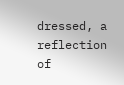dressed, a reflection of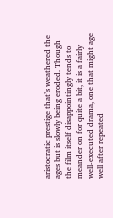aristocratic prestige that’s weathered the ages but is slowly being eroded. Though the film itself disappointingly tends to meander on for quite a bit, it is a fairly well-executed drama, one that might age well after repeated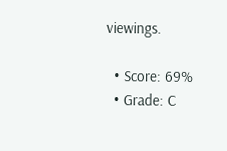viewings.

  • Score: 69%
  • Grade: C